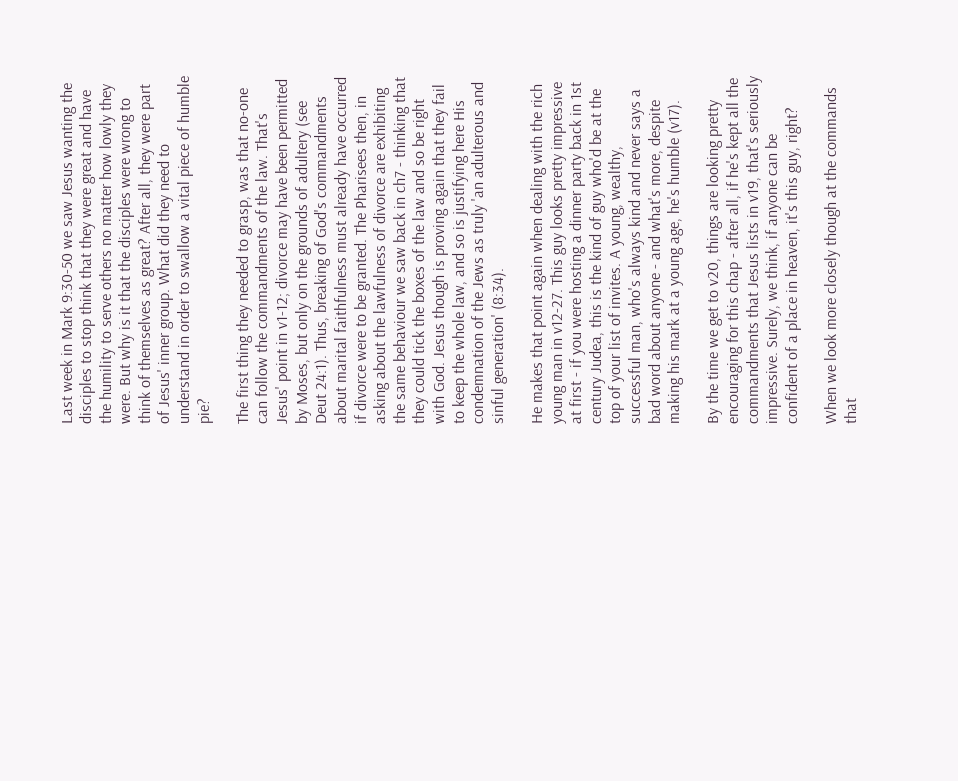Last week in Mark 9:30-50 we saw Jesus wanting the disciples to stop think that they were great and have the humility to serve others no matter how lowly they were. But why is it that the disciples were wrong to think of themselves as great? After all, they were part of Jesus' inner group. What did they need to understand in order to swallow a vital piece of humble pie?

The first thing they needed to grasp, was that no-one can follow the commandments of the law. That's Jesus' point in v1-12; divorce may have been permitted by Moses, but only on the grounds of adultery (see Deut 24:1). Thus, breaking of God's commandments about marital faithfulness must already have occurred if divorce were to be granted. The Pharisees then, in asking about the lawfulness of divorce are exhibiting the same behaviour we saw back in ch7 - thinking that they could tick the boxes of the law and so be right with God. Jesus though is proving again that they fail to keep the whole law, and so is justifying here His condemnation of the Jews as truly 'an adulterous and sinful generation' (8:34).

He makes that point again when dealing with the rich young man in v12-27. This guy looks pretty impressive at first - if you were hosting a dinner party back in 1st century Judea, this is the kind of guy who'd be at the top of your list of invites. A young, wealthy, successful man, who's always kind and never says a bad word about anyone - and what's more, despite making his mark at a young age, he's humble (v17).

By the time we get to v20, things are looking pretty encouraging for this chap - after all, if he's kept all the commandments that Jesus lists in v19, that's seriously impressive. Surely, we think, if anyone can be confident of a place in heaven, it's this guy, right?

When we look more closely though at the commands that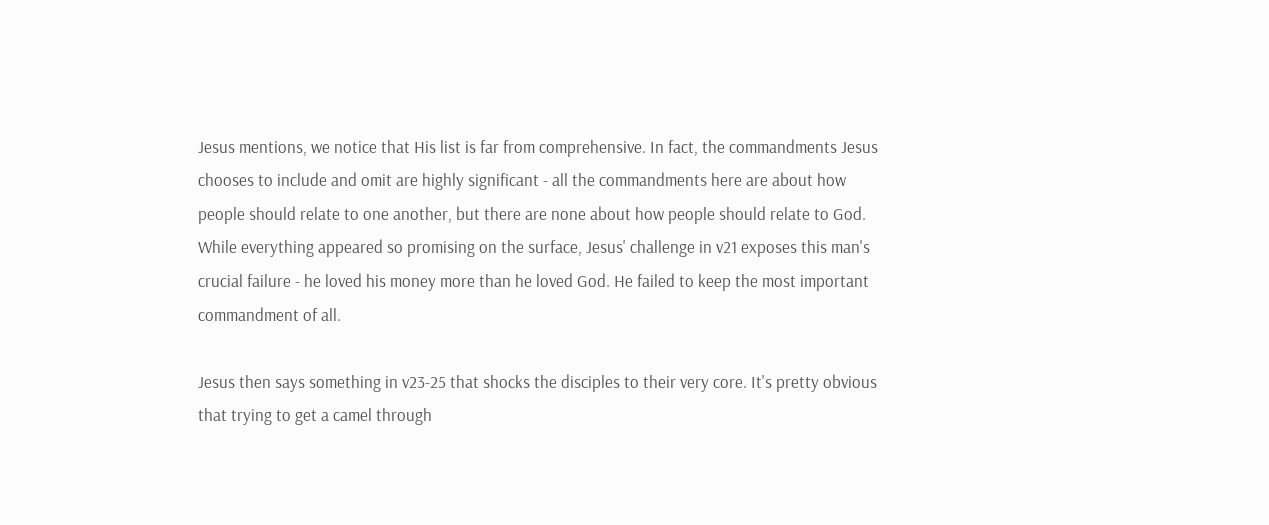Jesus mentions, we notice that His list is far from comprehensive. In fact, the commandments Jesus chooses to include and omit are highly significant - all the commandments here are about how people should relate to one another, but there are none about how people should relate to God. While everything appeared so promising on the surface, Jesus' challenge in v21 exposes this man's crucial failure - he loved his money more than he loved God. He failed to keep the most important commandment of all.

Jesus then says something in v23-25 that shocks the disciples to their very core. It's pretty obvious that trying to get a camel through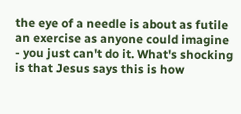the eye of a needle is about as futile an exercise as anyone could imagine - you just can't do it. What's shocking is that Jesus says this is how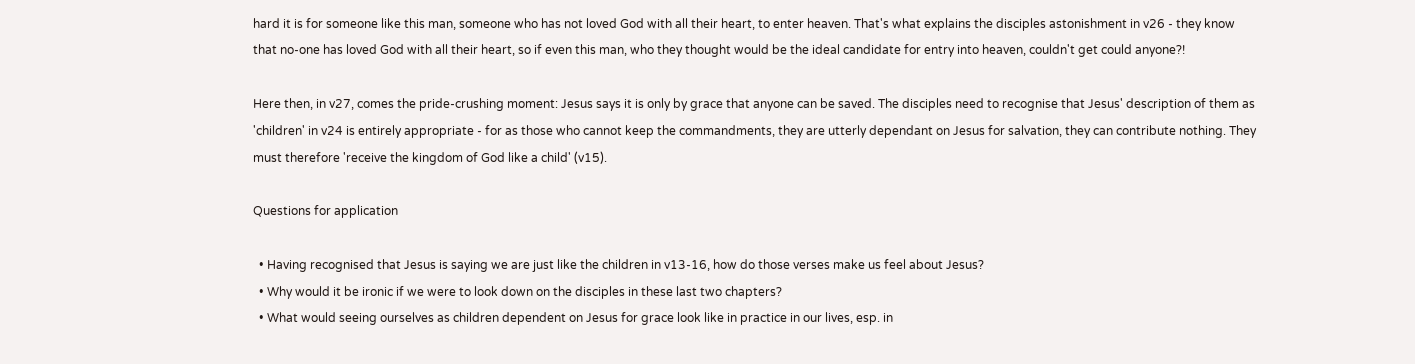hard it is for someone like this man, someone who has not loved God with all their heart, to enter heaven. That's what explains the disciples astonishment in v26 - they know that no-one has loved God with all their heart, so if even this man, who they thought would be the ideal candidate for entry into heaven, couldn't get could anyone?!

Here then, in v27, comes the pride-crushing moment: Jesus says it is only by grace that anyone can be saved. The disciples need to recognise that Jesus' description of them as 'children' in v24 is entirely appropriate - for as those who cannot keep the commandments, they are utterly dependant on Jesus for salvation, they can contribute nothing. They must therefore 'receive the kingdom of God like a child' (v15).

Questions for application

  • Having recognised that Jesus is saying we are just like the children in v13-16, how do those verses make us feel about Jesus?
  • Why would it be ironic if we were to look down on the disciples in these last two chapters?
  • What would seeing ourselves as children dependent on Jesus for grace look like in practice in our lives, esp. in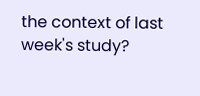the context of last week's study?